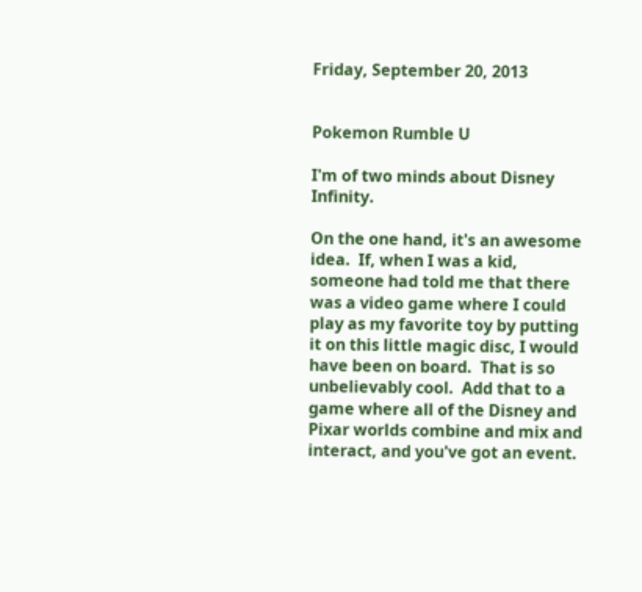Friday, September 20, 2013


Pokemon Rumble U

I'm of two minds about Disney Infinity.

On the one hand, it's an awesome idea.  If, when I was a kid, someone had told me that there was a video game where I could play as my favorite toy by putting it on this little magic disc, I would have been on board.  That is so unbelievably cool.  Add that to a game where all of the Disney and Pixar worlds combine and mix and interact, and you've got an event.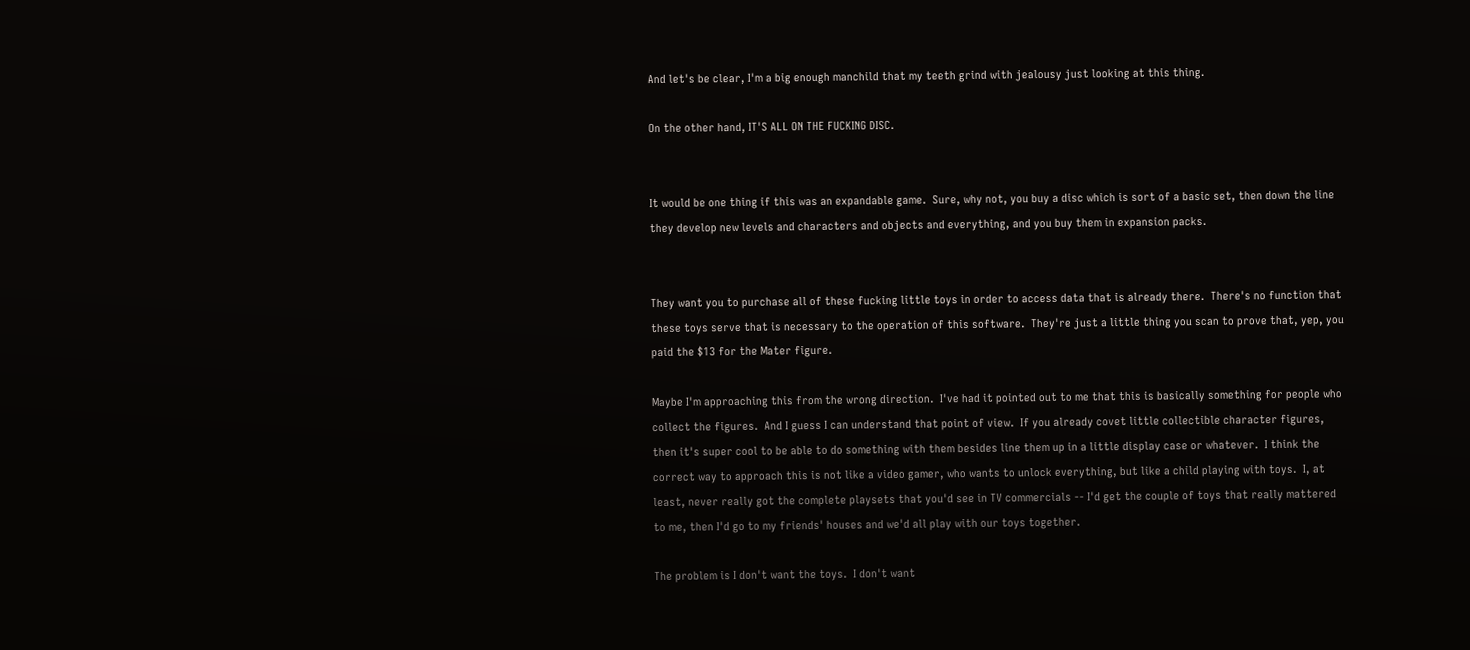And let's be clear, I'm a big enough manchild that my teeth grind with jealousy just looking at this thing.

On the other hand, IT'S ALL ON THE FUCKING DISC.


It would be one thing if this was an expandable game.  Sure, why not, you buy a disc which is sort of a basic set, then down the line they develop new levels and characters and objects and everything, and you buy them in expansion packs.


They want you to purchase all of these fucking little toys in order to access data that is already there.  There's no function that these toys serve that is necessary to the operation of this software.  They're just a little thing you scan to prove that, yep, you paid the $13 for the Mater figure.

Maybe I'm approaching this from the wrong direction.  I've had it pointed out to me that this is basically something for people who collect the figures.  And I guess I can understand that point of view.  If you already covet little collectible character figures, then it's super cool to be able to do something with them besides line them up in a little display case or whatever.  I think the correct way to approach this is not like a video gamer, who wants to unlock everything, but like a child playing with toys.  I, at least, never really got the complete playsets that you'd see in TV commercials -- I'd get the couple of toys that really mattered to me, then I'd go to my friends' houses and we'd all play with our toys together.

The problem is I don't want the toys.  I don't want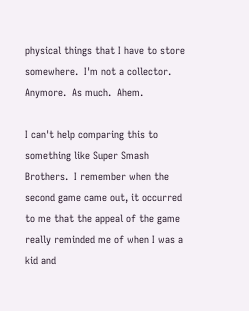physical things that I have to store somewhere.  I'm not a collector.  Anymore.  As much.  Ahem.

I can't help comparing this to something like Super Smash Brothers.  I remember when the second game came out, it occurred to me that the appeal of the game really reminded me of when I was a kid and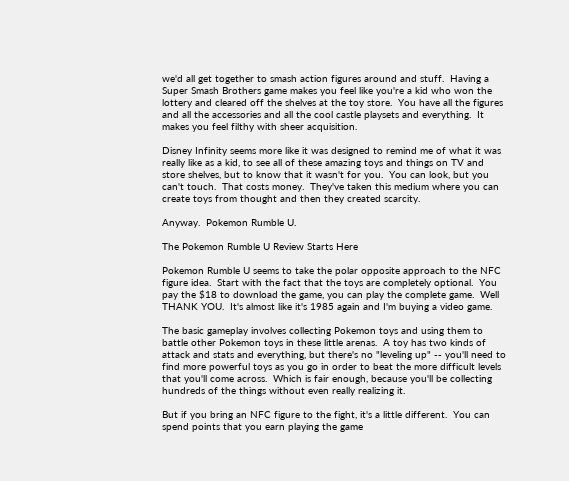we'd all get together to smash action figures around and stuff.  Having a Super Smash Brothers game makes you feel like you're a kid who won the lottery and cleared off the shelves at the toy store.  You have all the figures and all the accessories and all the cool castle playsets and everything.  It makes you feel filthy with sheer acquisition.

Disney Infinity seems more like it was designed to remind me of what it was really like as a kid, to see all of these amazing toys and things on TV and store shelves, but to know that it wasn't for you.  You can look, but you can't touch.  That costs money.  They've taken this medium where you can create toys from thought and then they created scarcity.

Anyway.  Pokemon Rumble U.

The Pokemon Rumble U Review Starts Here

Pokemon Rumble U seems to take the polar opposite approach to the NFC figure idea.  Start with the fact that the toys are completely optional.  You pay the $18 to download the game, you can play the complete game.  Well THANK YOU.  It's almost like it's 1985 again and I'm buying a video game.

The basic gameplay involves collecting Pokemon toys and using them to battle other Pokemon toys in these little arenas.  A toy has two kinds of attack and stats and everything, but there's no "leveling up" -- you'll need to find more powerful toys as you go in order to beat the more difficult levels that you'll come across.  Which is fair enough, because you'll be collecting hundreds of the things without even really realizing it.

But if you bring an NFC figure to the fight, it's a little different.  You can spend points that you earn playing the game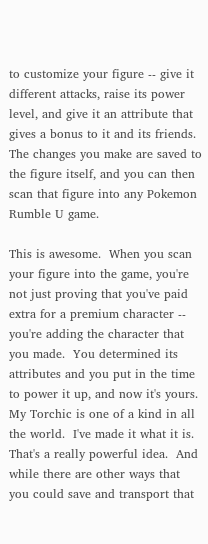to customize your figure -- give it different attacks, raise its power level, and give it an attribute that gives a bonus to it and its friends.  The changes you make are saved to the figure itself, and you can then scan that figure into any Pokemon Rumble U game.

This is awesome.  When you scan your figure into the game, you're not just proving that you've paid extra for a premium character -- you're adding the character that you made.  You determined its attributes and you put in the time to power it up, and now it's yours.  My Torchic is one of a kind in all the world.  I've made it what it is.  That's a really powerful idea.  And while there are other ways that you could save and transport that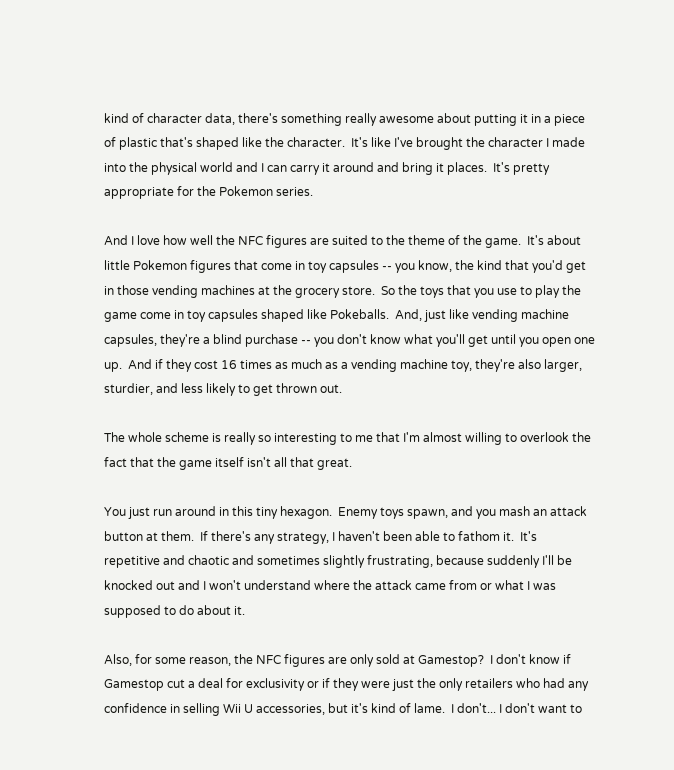kind of character data, there's something really awesome about putting it in a piece of plastic that's shaped like the character.  It's like I've brought the character I made into the physical world and I can carry it around and bring it places.  It's pretty appropriate for the Pokemon series.

And I love how well the NFC figures are suited to the theme of the game.  It's about little Pokemon figures that come in toy capsules -- you know, the kind that you'd get in those vending machines at the grocery store.  So the toys that you use to play the game come in toy capsules shaped like Pokeballs.  And, just like vending machine capsules, they're a blind purchase -- you don't know what you'll get until you open one up.  And if they cost 16 times as much as a vending machine toy, they're also larger, sturdier, and less likely to get thrown out.

The whole scheme is really so interesting to me that I'm almost willing to overlook the fact that the game itself isn't all that great.

You just run around in this tiny hexagon.  Enemy toys spawn, and you mash an attack button at them.  If there's any strategy, I haven't been able to fathom it.  It's repetitive and chaotic and sometimes slightly frustrating, because suddenly I'll be knocked out and I won't understand where the attack came from or what I was supposed to do about it.

Also, for some reason, the NFC figures are only sold at Gamestop?  I don't know if Gamestop cut a deal for exclusivity or if they were just the only retailers who had any confidence in selling Wii U accessories, but it's kind of lame.  I don't... I don't want to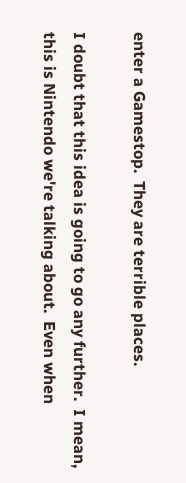enter a Gamestop.  They are terrible places.

I doubt that this idea is going to go any further.  I mean, this is Nintendo we're talking about.  Even when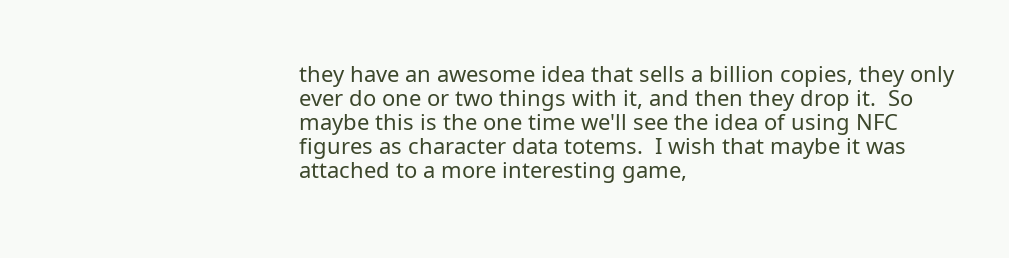they have an awesome idea that sells a billion copies, they only ever do one or two things with it, and then they drop it.  So maybe this is the one time we'll see the idea of using NFC figures as character data totems.  I wish that maybe it was attached to a more interesting game,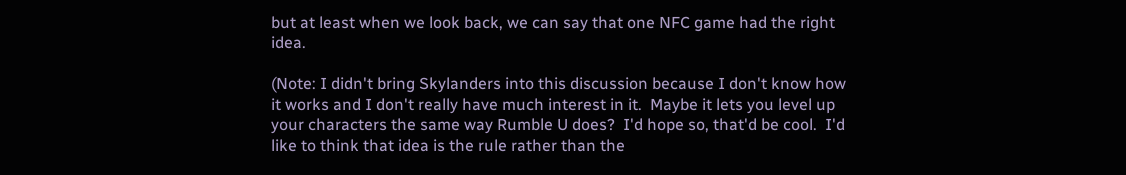but at least when we look back, we can say that one NFC game had the right idea.

(Note: I didn't bring Skylanders into this discussion because I don't know how it works and I don't really have much interest in it.  Maybe it lets you level up your characters the same way Rumble U does?  I'd hope so, that'd be cool.  I'd like to think that idea is the rule rather than the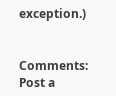exception.)


Comments: Post a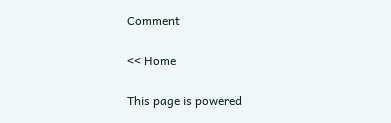Comment

<< Home

This page is powered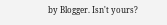by Blogger. Isn't yours?